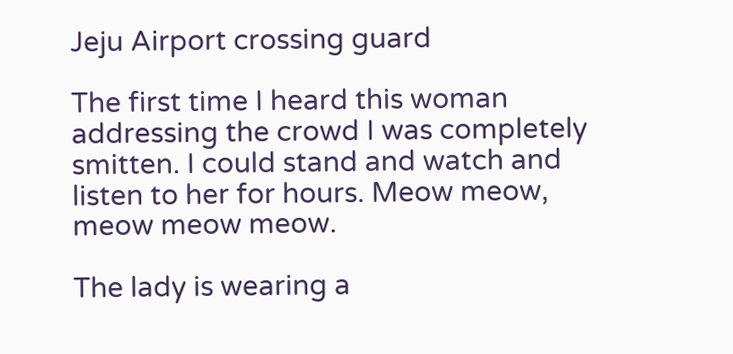Jeju Airport crossing guard

The first time I heard this woman addressing the crowd I was completely smitten. I could stand and watch and listen to her for hours. Meow meow, meow meow meow.

The lady is wearing a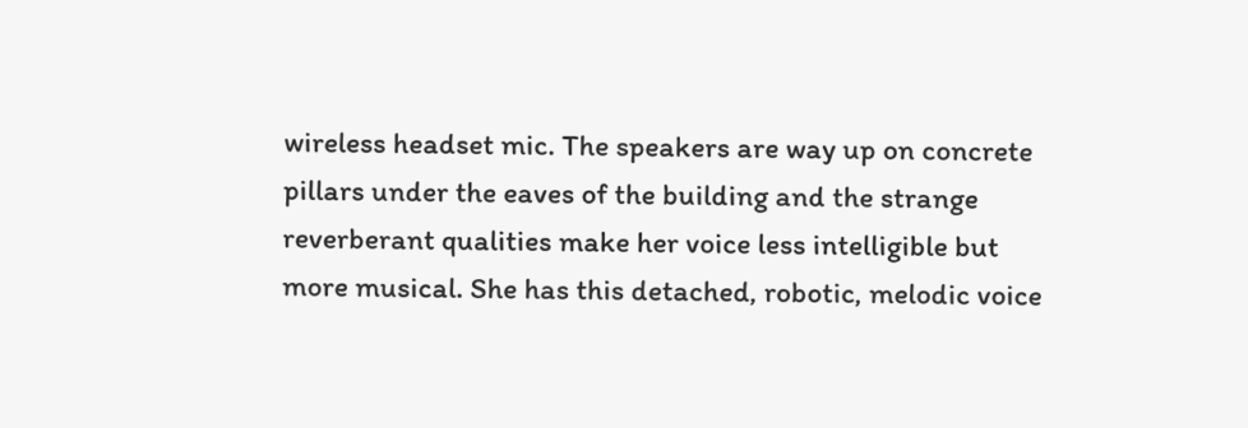wireless headset mic. The speakers are way up on concrete pillars under the eaves of the building and the strange reverberant qualities make her voice less intelligible but more musical. She has this detached, robotic, melodic voice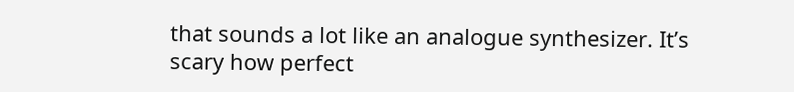that sounds a lot like an analogue synthesizer. It’s scary how perfect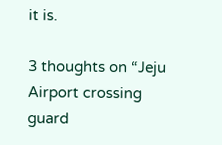it is.

3 thoughts on “Jeju Airport crossing guard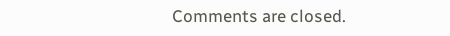Comments are closed.